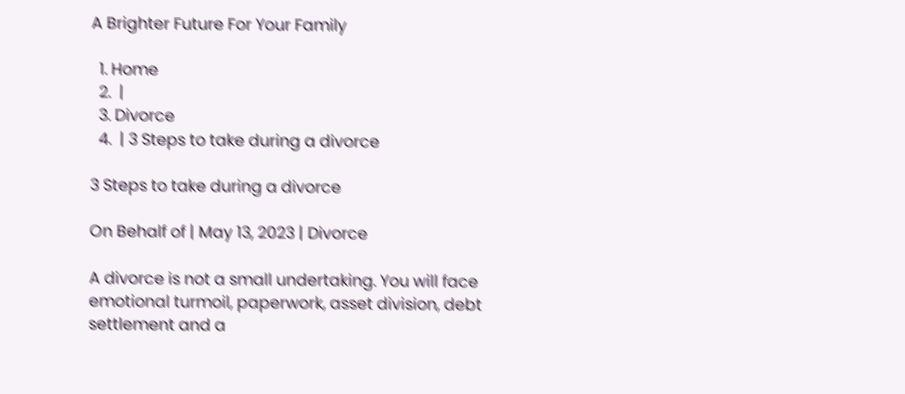A Brighter Future For Your Family

  1. Home
  2.  |
  3. Divorce
  4.  | 3 Steps to take during a divorce

3 Steps to take during a divorce

On Behalf of | May 13, 2023 | Divorce

A divorce is not a small undertaking. You will face emotional turmoil, paperwork, asset division, debt settlement and a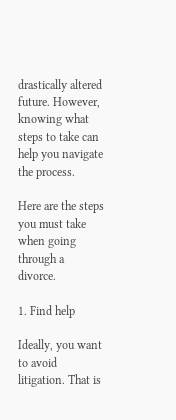drastically altered future. However, knowing what steps to take can help you navigate the process.

Here are the steps you must take when going through a divorce.

1. Find help

Ideally, you want to avoid litigation. That is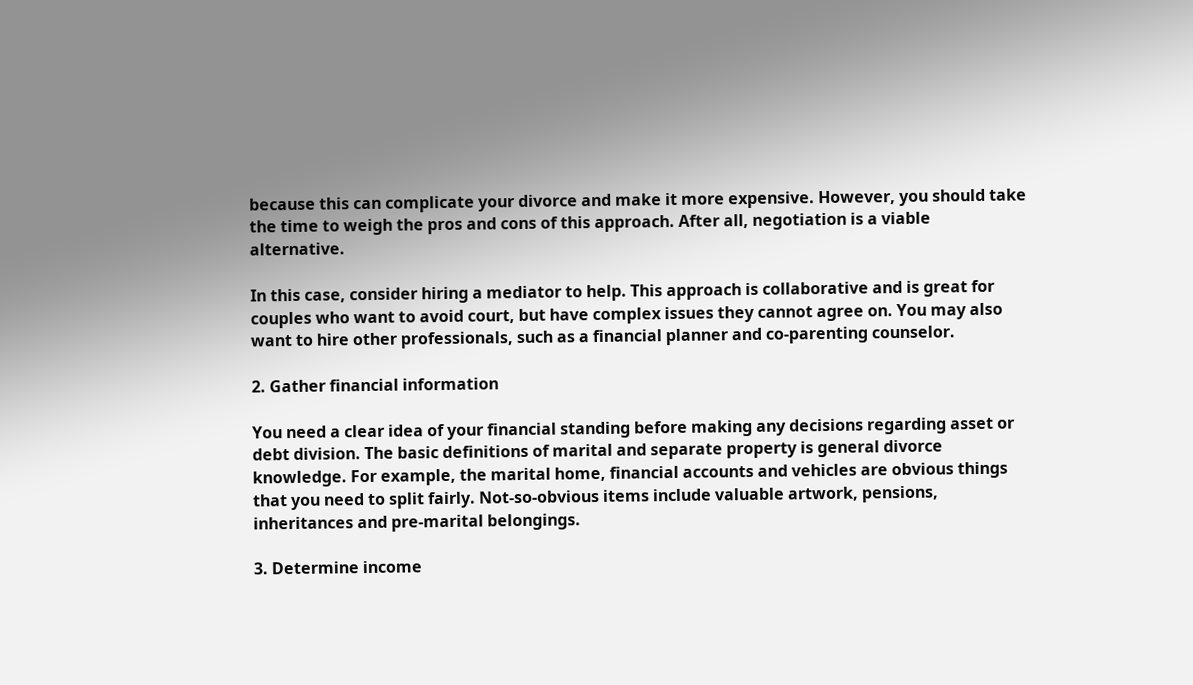because this can complicate your divorce and make it more expensive. However, you should take the time to weigh the pros and cons of this approach. After all, negotiation is a viable alternative.

In this case, consider hiring a mediator to help. This approach is collaborative and is great for couples who want to avoid court, but have complex issues they cannot agree on. You may also want to hire other professionals, such as a financial planner and co-parenting counselor.

2. Gather financial information

You need a clear idea of your financial standing before making any decisions regarding asset or debt division. The basic definitions of marital and separate property is general divorce knowledge. For example, the marital home, financial accounts and vehicles are obvious things that you need to split fairly. Not-so-obvious items include valuable artwork, pensions, inheritances and pre-marital belongings.

3. Determine income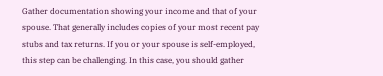Gather documentation showing your income and that of your spouse. That generally includes copies of your most recent pay stubs and tax returns. If you or your spouse is self-employed, this step can be challenging. In this case, you should gather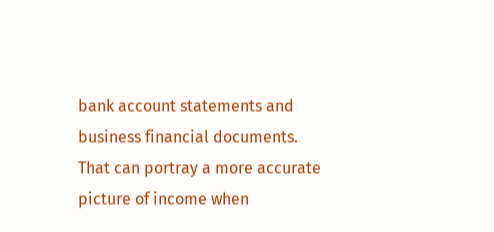bank account statements and business financial documents. That can portray a more accurate picture of income when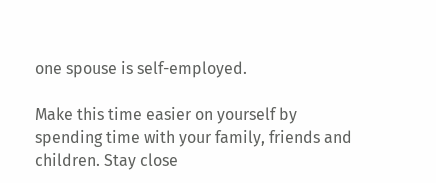one spouse is self-employed.

Make this time easier on yourself by spending time with your family, friends and children. Stay close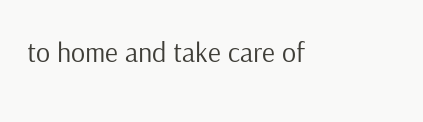to home and take care of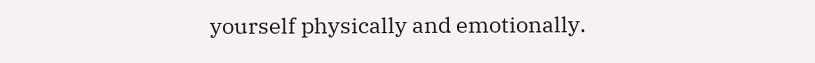yourself physically and emotionally.